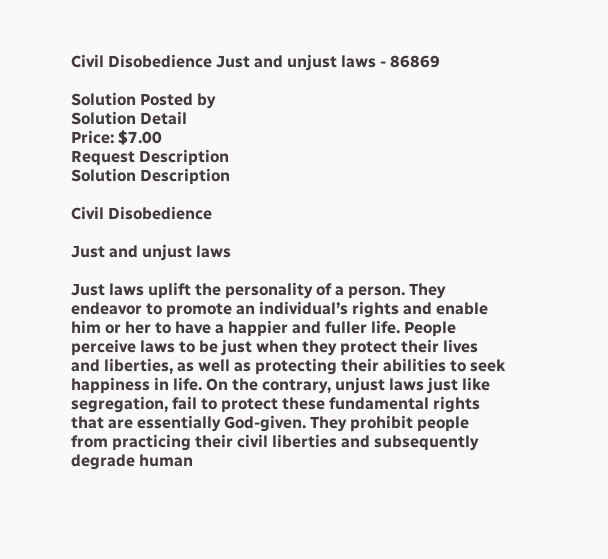Civil Disobedience Just and unjust laws - 86869

Solution Posted by
Solution Detail
Price: $7.00
Request Description
Solution Description

Civil Disobedience

Just and unjust laws

Just laws uplift the personality of a person. They endeavor to promote an individual’s rights and enable him or her to have a happier and fuller life. People perceive laws to be just when they protect their lives and liberties, as well as protecting their abilities to seek happiness in life. On the contrary, unjust laws just like segregation, fail to protect these fundamental rights that are essentially God-given. They prohibit people from practicing their civil liberties and subsequently degrade human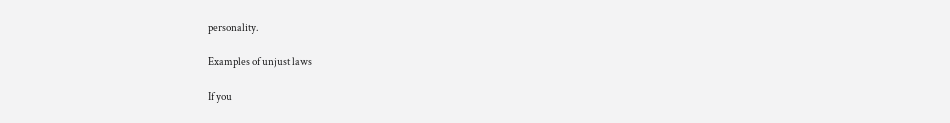personality.

Examples of unjust laws

If you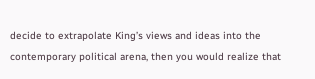decide to extrapolate King’s views and ideas into the contemporary political arena, then you would realize that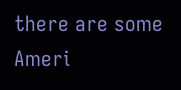there are some Ameri